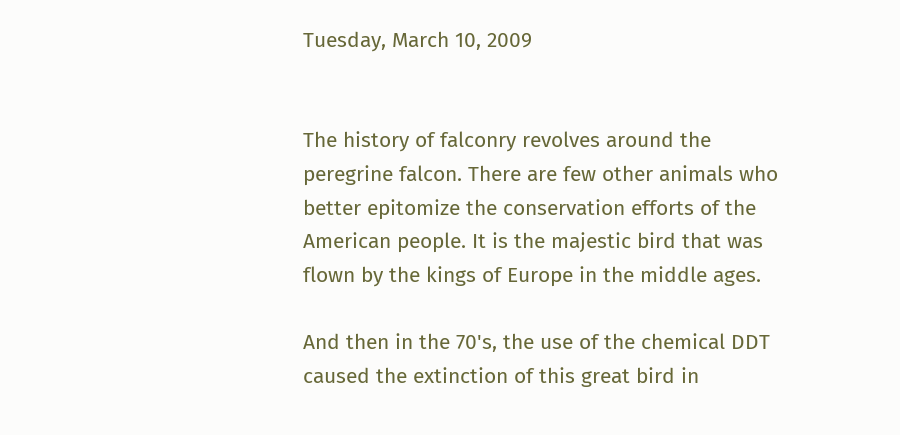Tuesday, March 10, 2009


The history of falconry revolves around the peregrine falcon. There are few other animals who better epitomize the conservation efforts of the American people. It is the majestic bird that was flown by the kings of Europe in the middle ages.

And then in the 70's, the use of the chemical DDT caused the extinction of this great bird in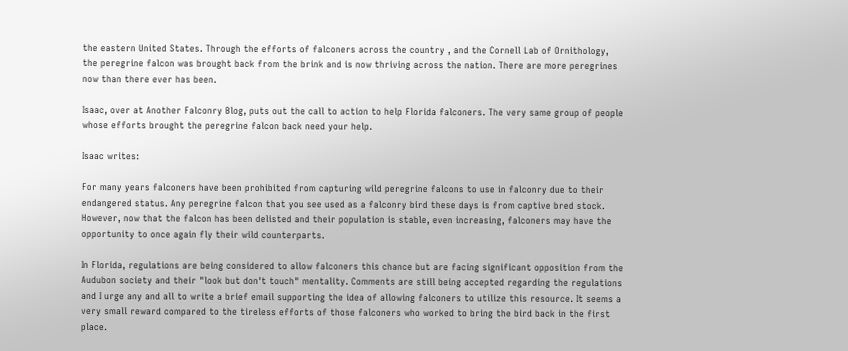the eastern United States. Through the efforts of falconers across the country , and the Cornell Lab of Ornithology, the peregrine falcon was brought back from the brink and is now thriving across the nation. There are more peregrines now than there ever has been.

Isaac, over at Another Falconry Blog, puts out the call to action to help Florida falconers. The very same group of people whose efforts brought the peregrine falcon back need your help.

Isaac writes:

For many years falconers have been prohibited from capturing wild peregrine falcons to use in falconry due to their endangered status. Any peregrine falcon that you see used as a falconry bird these days is from captive bred stock. However, now that the falcon has been delisted and their population is stable, even increasing, falconers may have the opportunity to once again fly their wild counterparts.

In Florida, regulations are being considered to allow falconers this chance but are facing significant opposition from the Audubon society and their "look but don't touch" mentality. Comments are still being accepted regarding the regulations and I urge any and all to write a brief email supporting the idea of allowing falconers to utilize this resource. It seems a very small reward compared to the tireless efforts of those falconers who worked to bring the bird back in the first place.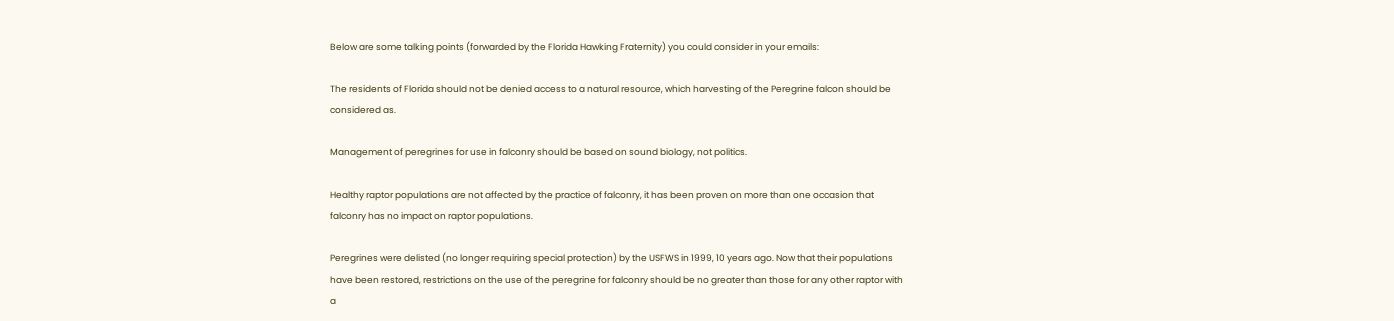Below are some talking points (forwarded by the Florida Hawking Fraternity) you could consider in your emails:

The residents of Florida should not be denied access to a natural resource, which harvesting of the Peregrine falcon should be considered as.

Management of peregrines for use in falconry should be based on sound biology, not politics.

Healthy raptor populations are not affected by the practice of falconry, it has been proven on more than one occasion that falconry has no impact on raptor populations.

Peregrines were delisted (no longer requiring special protection) by the USFWS in 1999, 10 years ago. Now that their populations have been restored, restrictions on the use of the peregrine for falconry should be no greater than those for any other raptor with a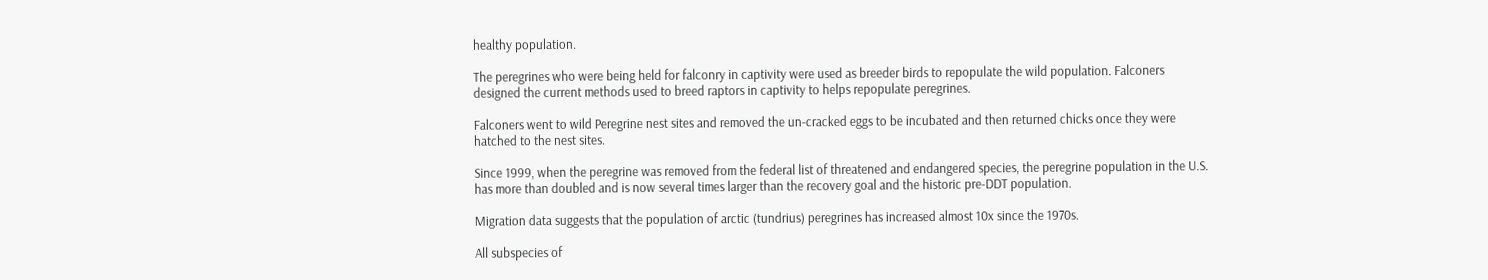healthy population.

The peregrines who were being held for falconry in captivity were used as breeder birds to repopulate the wild population. Falconers designed the current methods used to breed raptors in captivity to helps repopulate peregrines.

Falconers went to wild Peregrine nest sites and removed the un-cracked eggs to be incubated and then returned chicks once they were hatched to the nest sites.

Since 1999, when the peregrine was removed from the federal list of threatened and endangered species, the peregrine population in the U.S. has more than doubled and is now several times larger than the recovery goal and the historic pre-DDT population.

Migration data suggests that the population of arctic (tundrius) peregrines has increased almost 10x since the 1970s.

All subspecies of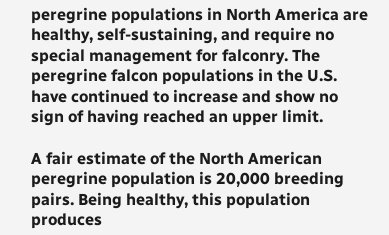peregrine populations in North America are healthy, self-sustaining, and require no special management for falconry. The peregrine falcon populations in the U.S. have continued to increase and show no sign of having reached an upper limit.

A fair estimate of the North American peregrine population is 20,000 breeding pairs. Being healthy, this population produces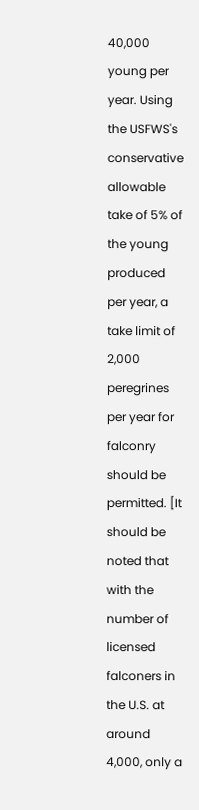40,000 young per year. Using the USFWS's conservative allowable take of 5% of the young produced per year, a take limit of 2,000 peregrines per year for falconry should be permitted. [It should be noted that with the number of licensed falconers in the U.S. at around 4,000, only a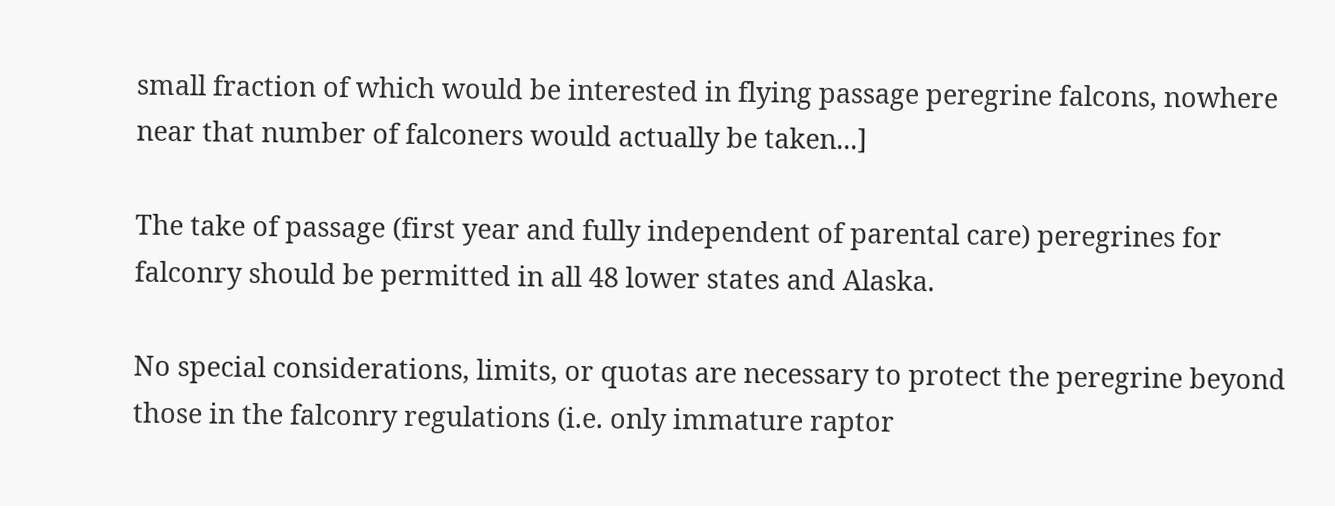small fraction of which would be interested in flying passage peregrine falcons, nowhere near that number of falconers would actually be taken...]

The take of passage (first year and fully independent of parental care) peregrines for falconry should be permitted in all 48 lower states and Alaska.

No special considerations, limits, or quotas are necessary to protect the peregrine beyond those in the falconry regulations (i.e. only immature raptor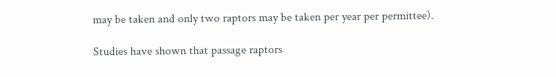may be taken and only two raptors may be taken per year per permittee).

Studies have shown that passage raptors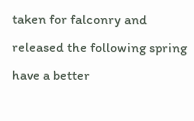taken for falconry and released the following spring have a better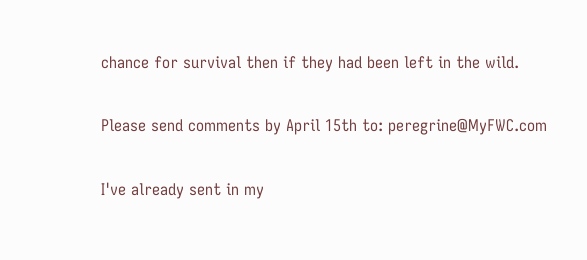chance for survival then if they had been left in the wild.

Please send comments by April 15th to: peregrine@MyFWC.com

I've already sent in my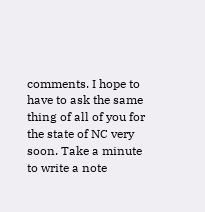comments. I hope to have to ask the same thing of all of you for the state of NC very soon. Take a minute to write a note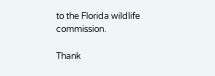to the Florida wildlife commission.

Thank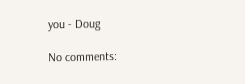you - Doug

No comments: